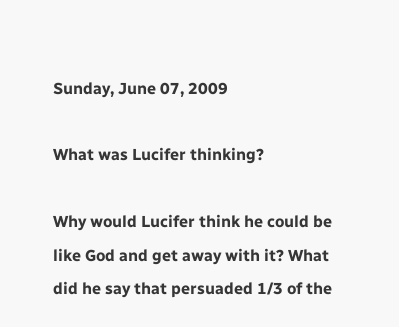Sunday, June 07, 2009

What was Lucifer thinking?

Why would Lucifer think he could be like God and get away with it? What did he say that persuaded 1/3 of the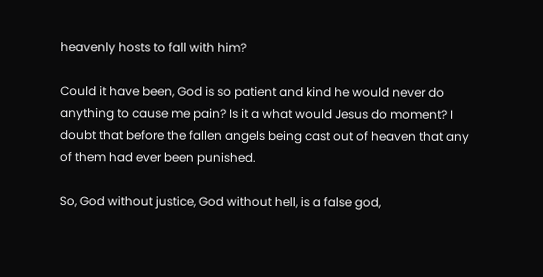heavenly hosts to fall with him?

Could it have been, God is so patient and kind he would never do anything to cause me pain? Is it a what would Jesus do moment? I doubt that before the fallen angels being cast out of heaven that any of them had ever been punished.

So, God without justice, God without hell, is a false god,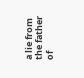a lie from the father of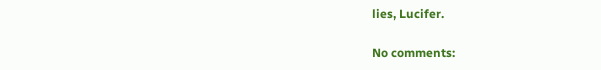lies, Lucifer.

No comments: